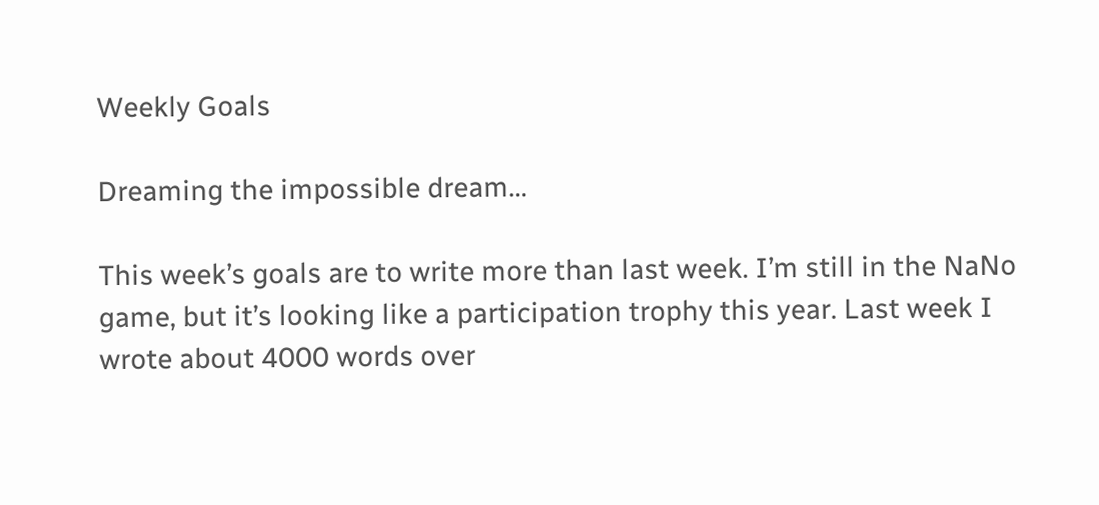Weekly Goals

Dreaming the impossible dream…

This week’s goals are to write more than last week. I’m still in the NaNo game, but it’s looking like a participation trophy this year. Last week I wrote about 4000 words over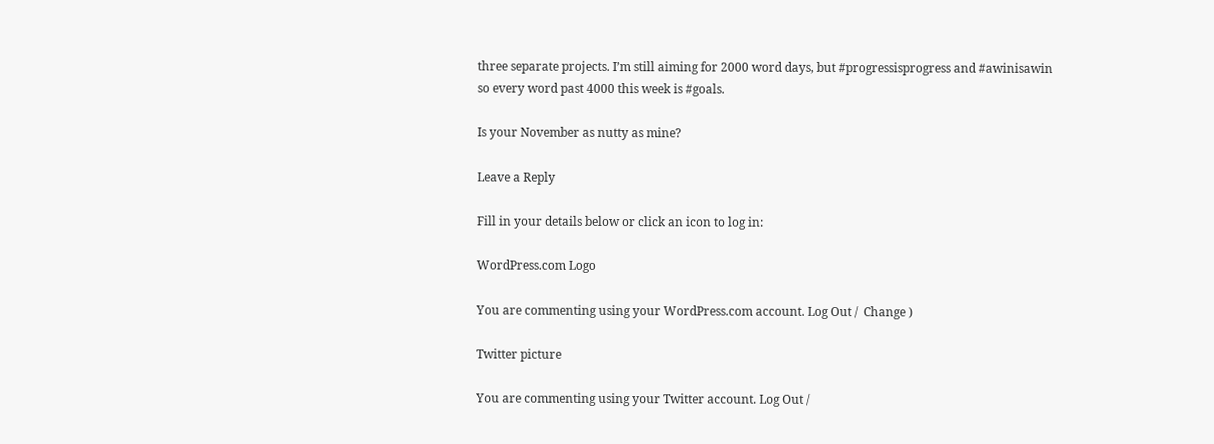three separate projects. I’m still aiming for 2000 word days, but #progressisprogress and #awinisawin so every word past 4000 this week is #goals.

Is your November as nutty as mine?

Leave a Reply

Fill in your details below or click an icon to log in:

WordPress.com Logo

You are commenting using your WordPress.com account. Log Out /  Change )

Twitter picture

You are commenting using your Twitter account. Log Out /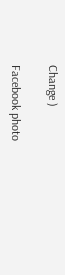Change )

Facebook photo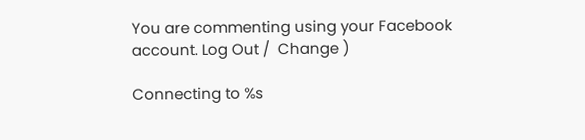You are commenting using your Facebook account. Log Out /  Change )

Connecting to %s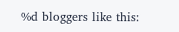%d bloggers like this: